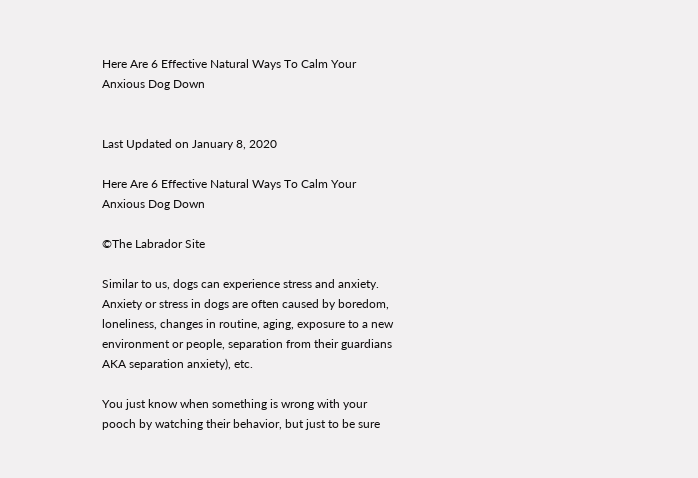Here Are 6 Effective Natural Ways To Calm Your Anxious Dog Down


Last Updated on January 8, 2020

Here Are 6 Effective Natural Ways To Calm Your Anxious Dog Down

©The Labrador Site

Similar to us, dogs can experience stress and anxiety. Anxiety or stress in dogs are often caused by boredom, loneliness, changes in routine, aging, exposure to a new environment or people, separation from their guardians AKA separation anxiety), etc.

You just know when something is wrong with your pooch by watching their behavior, but just to be sure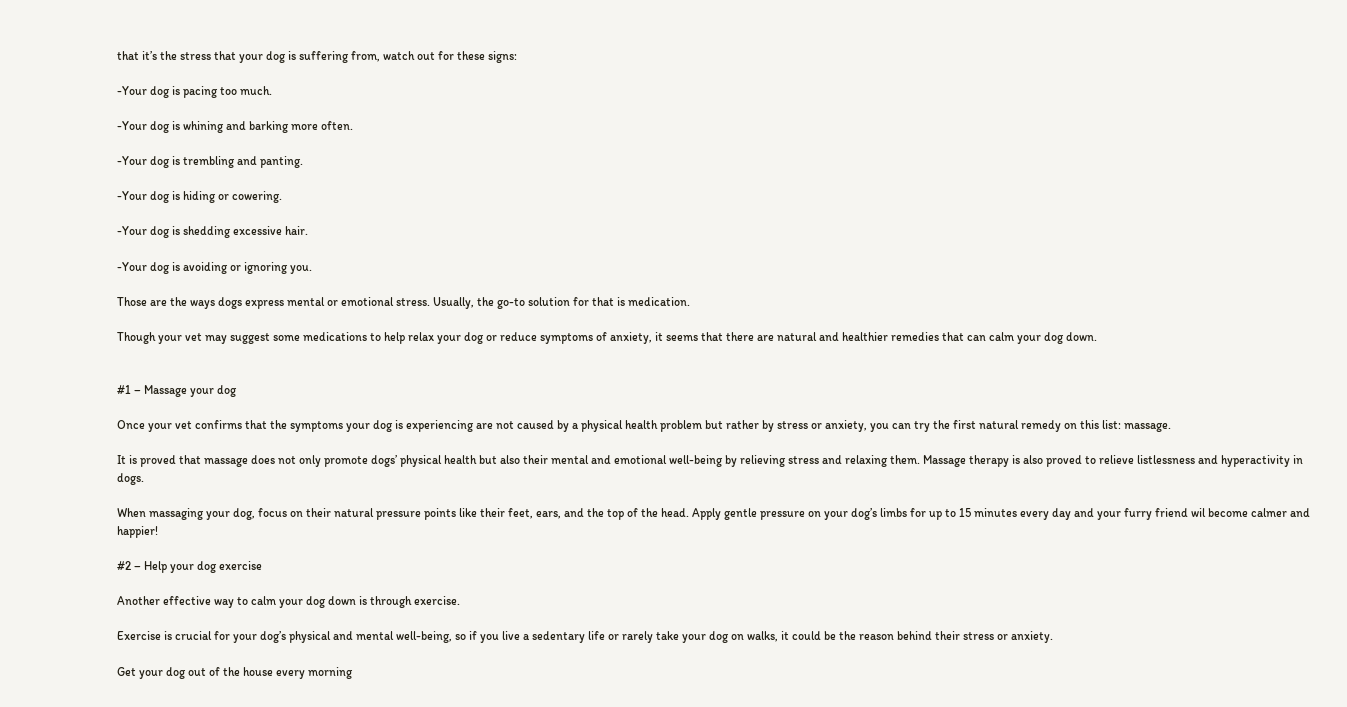that it’s the stress that your dog is suffering from, watch out for these signs:

-Your dog is pacing too much.

-Your dog is whining and barking more often.

-Your dog is trembling and panting.

-Your dog is hiding or cowering.

-Your dog is shedding excessive hair.

-Your dog is avoiding or ignoring you.

Those are the ways dogs express mental or emotional stress. Usually, the go-to solution for that is medication.

Though your vet may suggest some medications to help relax your dog or reduce symptoms of anxiety, it seems that there are natural and healthier remedies that can calm your dog down.


#1 – Massage your dog

Once your vet confirms that the symptoms your dog is experiencing are not caused by a physical health problem but rather by stress or anxiety, you can try the first natural remedy on this list: massage.

It is proved that massage does not only promote dogs’ physical health but also their mental and emotional well-being by relieving stress and relaxing them. Massage therapy is also proved to relieve listlessness and hyperactivity in dogs.

When massaging your dog, focus on their natural pressure points like their feet, ears, and the top of the head. Apply gentle pressure on your dog’s limbs for up to 15 minutes every day and your furry friend wil become calmer and happier!

#2 – Help your dog exercise

Another effective way to calm your dog down is through exercise.

Exercise is crucial for your dog’s physical and mental well-being, so if you live a sedentary life or rarely take your dog on walks, it could be the reason behind their stress or anxiety.

Get your dog out of the house every morning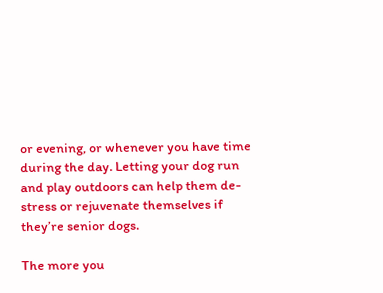or evening, or whenever you have time during the day. Letting your dog run and play outdoors can help them de-stress or rejuvenate themselves if they’re senior dogs.

The more you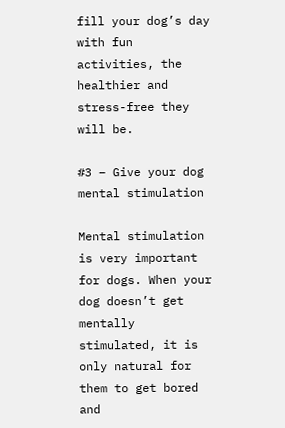fill your dog’s day with fun activities, the healthier and stress-free they will be.

#3 – Give your dog mental stimulation

Mental stimulation is very important for dogs. When your dog doesn’t get mentally stimulated, it is only natural for them to get bored and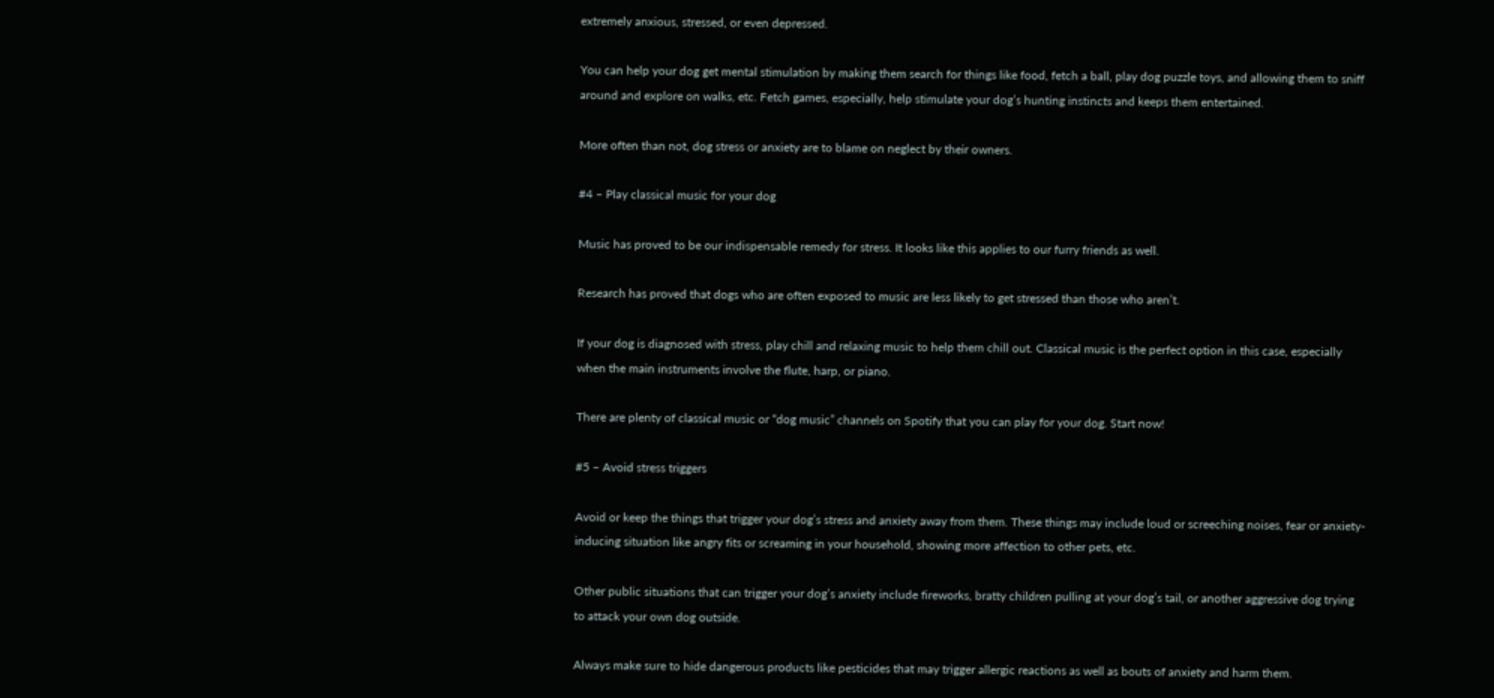extremely anxious, stressed, or even depressed.

You can help your dog get mental stimulation by making them search for things like food, fetch a ball, play dog puzzle toys, and allowing them to sniff around and explore on walks, etc. Fetch games, especially, help stimulate your dog’s hunting instincts and keeps them entertained.

More often than not, dog stress or anxiety are to blame on neglect by their owners.

#4 – Play classical music for your dog

Music has proved to be our indispensable remedy for stress. It looks like this applies to our furry friends as well.

Research has proved that dogs who are often exposed to music are less likely to get stressed than those who aren’t.

If your dog is diagnosed with stress, play chill and relaxing music to help them chill out. Classical music is the perfect option in this case, especially when the main instruments involve the flute, harp, or piano.

There are plenty of classical music or “dog music” channels on Spotify that you can play for your dog. Start now!

#5 – Avoid stress triggers

Avoid or keep the things that trigger your dog’s stress and anxiety away from them. These things may include loud or screeching noises, fear or anxiety-inducing situation like angry fits or screaming in your household, showing more affection to other pets, etc.

Other public situations that can trigger your dog’s anxiety include fireworks, bratty children pulling at your dog’s tail, or another aggressive dog trying to attack your own dog outside.

Always make sure to hide dangerous products like pesticides that may trigger allergic reactions as well as bouts of anxiety and harm them.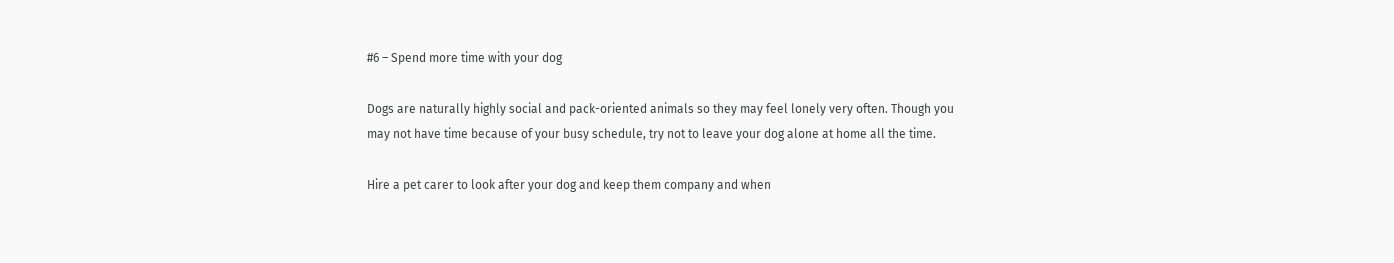#6 – Spend more time with your dog

Dogs are naturally highly social and pack-oriented animals so they may feel lonely very often. Though you may not have time because of your busy schedule, try not to leave your dog alone at home all the time.

Hire a pet carer to look after your dog and keep them company and when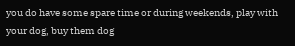you do have some spare time or during weekends, play with your dog, buy them dog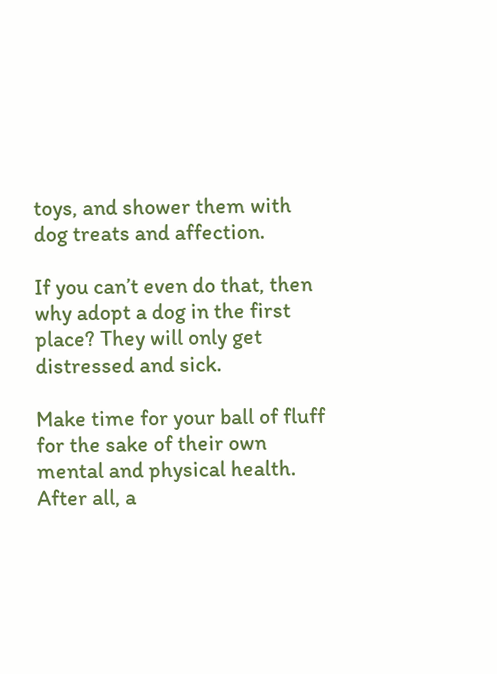toys, and shower them with dog treats and affection.

If you can’t even do that, then why adopt a dog in the first place? They will only get distressed and sick.

Make time for your ball of fluff for the sake of their own mental and physical health. After all, a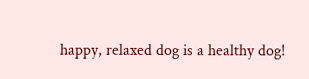happy, relaxed dog is a healthy dog!